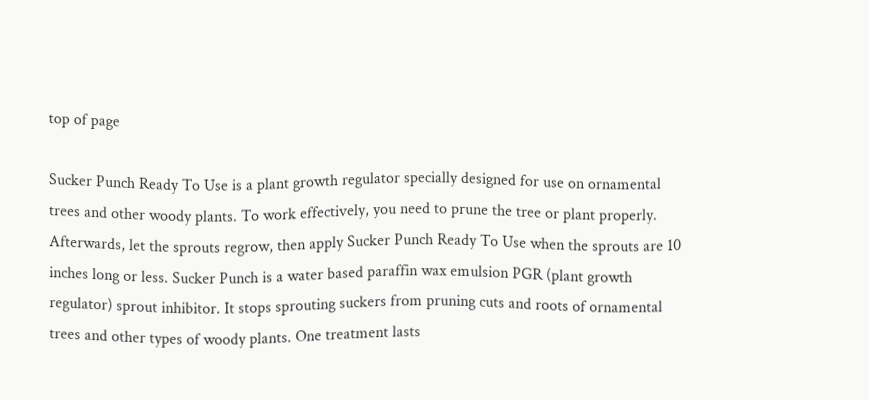top of page

Sucker Punch Ready To Use is a plant growth regulator specially designed for use on ornamental trees and other woody plants. To work effectively, you need to prune the tree or plant properly. Afterwards, let the sprouts regrow, then apply Sucker Punch Ready To Use when the sprouts are 10 inches long or less. Sucker Punch is a water based paraffin wax emulsion PGR (plant growth regulator) sprout inhibitor. It stops sprouting suckers from pruning cuts and roots of ornamental trees and other types of woody plants. One treatment lasts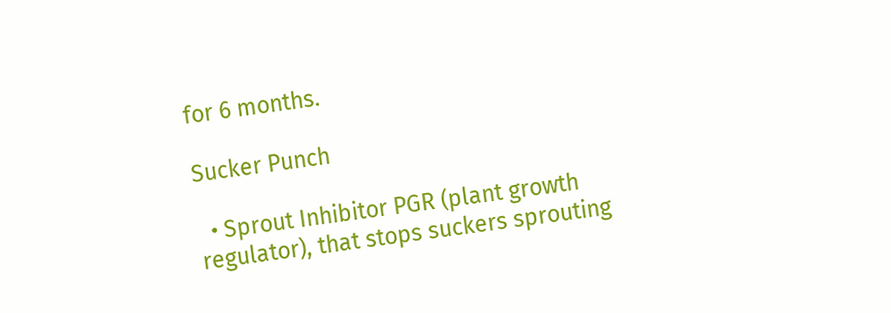for 6 months.

Sucker Punch

  • Sprout Inhibitor PGR (plant growth regulator), that stops suckers sprouting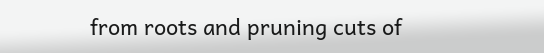from roots and pruning cuts of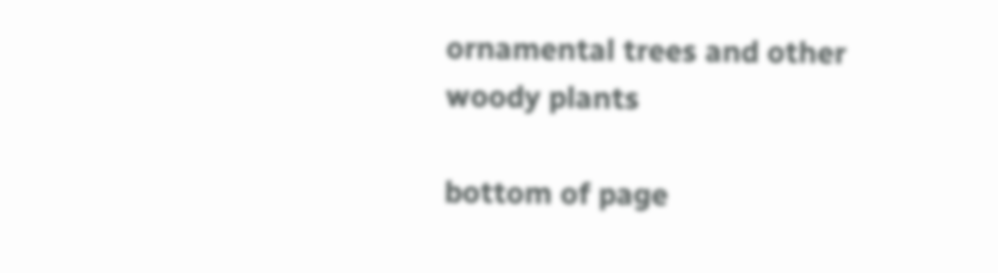ornamental trees and other woody plants

bottom of page